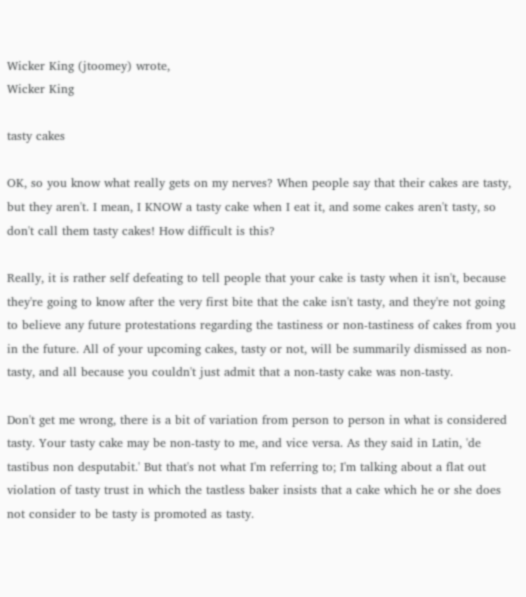Wicker King (jtoomey) wrote,
Wicker King

tasty cakes

OK, so you know what really gets on my nerves? When people say that their cakes are tasty, but they aren't. I mean, I KNOW a tasty cake when I eat it, and some cakes aren't tasty, so don't call them tasty cakes! How difficult is this?

Really, it is rather self defeating to tell people that your cake is tasty when it isn't, because they're going to know after the very first bite that the cake isn't tasty, and they're not going to believe any future protestations regarding the tastiness or non-tastiness of cakes from you in the future. All of your upcoming cakes, tasty or not, will be summarily dismissed as non-tasty, and all because you couldn't just admit that a non-tasty cake was non-tasty.

Don't get me wrong, there is a bit of variation from person to person in what is considered tasty. Your tasty cake may be non-tasty to me, and vice versa. As they said in Latin, 'de tastibus non desputabit.' But that's not what I'm referring to; I'm talking about a flat out violation of tasty trust in which the tastless baker insists that a cake which he or she does not consider to be tasty is promoted as tasty.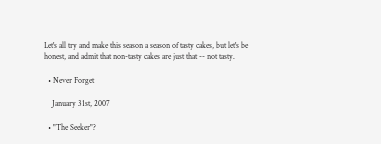Let's all try and make this season a season of tasty cakes, but let's be honest, and admit that non-tasty cakes are just that -- not tasty.

  • Never Forget

    January 31st, 2007

  • "The Seeker"?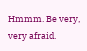Hmmm. Be very, very afraid.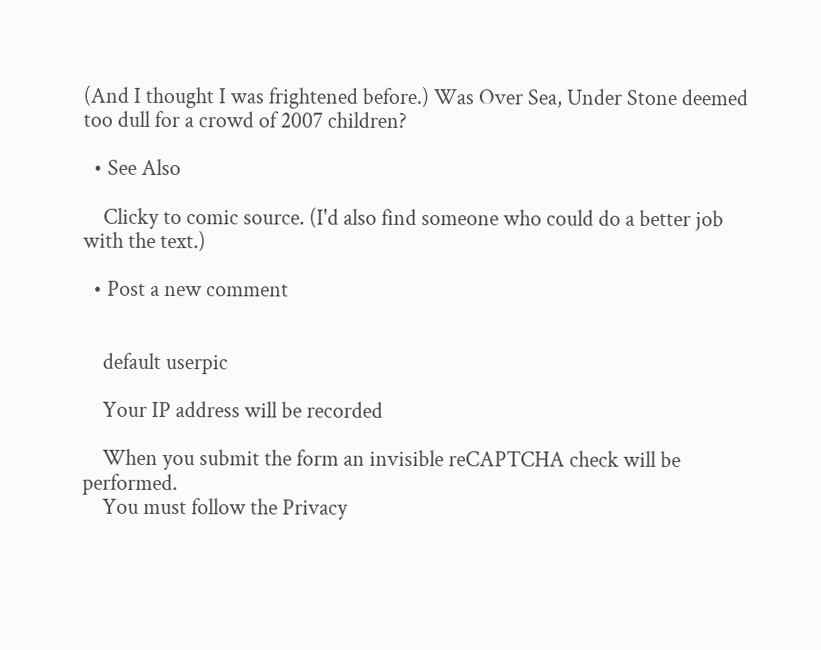(And I thought I was frightened before.) Was Over Sea, Under Stone deemed too dull for a crowd of 2007 children?

  • See Also

    Clicky to comic source. (I'd also find someone who could do a better job with the text.)

  • Post a new comment


    default userpic

    Your IP address will be recorded

    When you submit the form an invisible reCAPTCHA check will be performed.
    You must follow the Privacy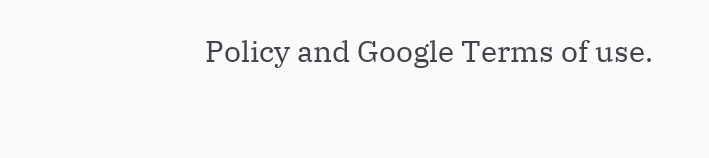Policy and Google Terms of use.